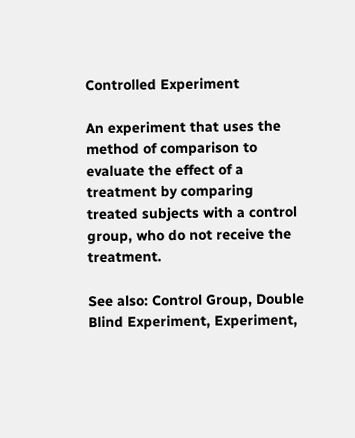Controlled Experiment

An experiment that uses the method of comparison to evaluate the effect of a treatment by comparing treated subjects with a control group, who do not receive the treatment.

See also: Control Group, Double Blind Experiment, Experiment,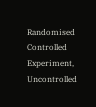Randomised Controlled Experiment, Uncontrolled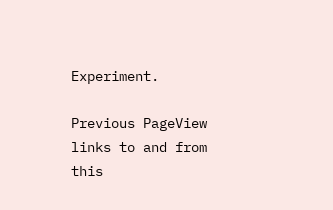Experiment.

Previous PageView links to and from this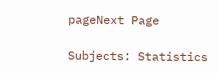pageNext Page

Subjects: Statistics